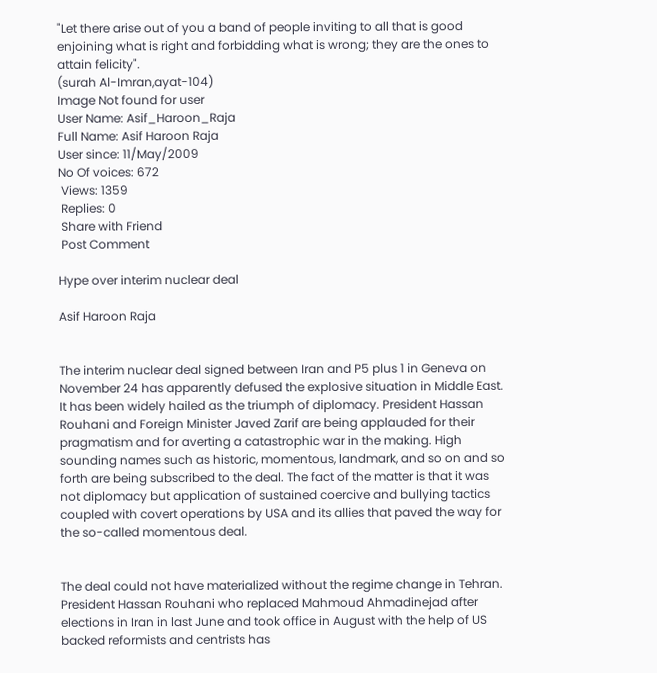"Let there arise out of you a band of people inviting to all that is good enjoining what is right and forbidding what is wrong; they are the ones to attain felicity".
(surah Al-Imran,ayat-104)
Image Not found for user
User Name: Asif_Haroon_Raja
Full Name: Asif Haroon Raja
User since: 11/May/2009
No Of voices: 672
 Views: 1359
 Replies: 0
 Share with Friend
 Post Comment

Hype over interim nuclear deal

Asif Haroon Raja


The interim nuclear deal signed between Iran and P5 plus 1 in Geneva on November 24 has apparently defused the explosive situation in Middle East. It has been widely hailed as the triumph of diplomacy. President Hassan Rouhani and Foreign Minister Javed Zarif are being applauded for their pragmatism and for averting a catastrophic war in the making. High sounding names such as historic, momentous, landmark, and so on and so forth are being subscribed to the deal. The fact of the matter is that it was not diplomacy but application of sustained coercive and bullying tactics coupled with covert operations by USA and its allies that paved the way for the so-called momentous deal.


The deal could not have materialized without the regime change in Tehran. President Hassan Rouhani who replaced Mahmoud Ahmadinejad after elections in Iran in last June and took office in August with the help of US backed reformists and centrists has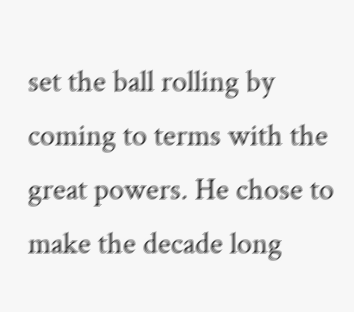set the ball rolling by coming to terms with the great powers. He chose to make the decade long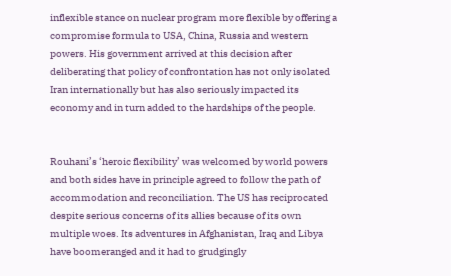inflexible stance on nuclear program more flexible by offering a compromise formula to USA, China, Russia and western powers. His government arrived at this decision after deliberating that policy of confrontation has not only isolated Iran internationally but has also seriously impacted its economy and in turn added to the hardships of the people.


Rouhani’s ‘heroic flexibility’ was welcomed by world powers and both sides have in principle agreed to follow the path of accommodation and reconciliation. The US has reciprocated despite serious concerns of its allies because of its own multiple woes. Its adventures in Afghanistan, Iraq and Libya have boomeranged and it had to grudgingly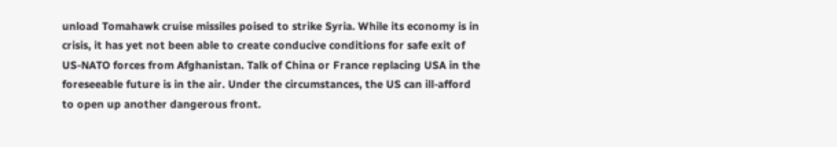unload Tomahawk cruise missiles poised to strike Syria. While its economy is in crisis, it has yet not been able to create conducive conditions for safe exit of US-NATO forces from Afghanistan. Talk of China or France replacing USA in the foreseeable future is in the air. Under the circumstances, the US can ill-afford to open up another dangerous front.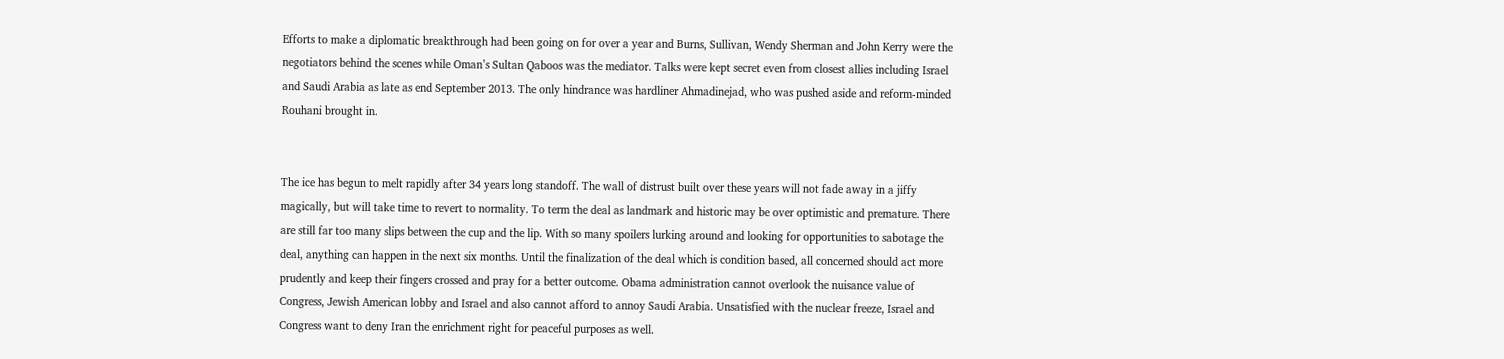Efforts to make a diplomatic breakthrough had been going on for over a year and Burns, Sullivan, Wendy Sherman and John Kerry were the negotiators behind the scenes while Oman’s Sultan Qaboos was the mediator. Talks were kept secret even from closest allies including Israel and Saudi Arabia as late as end September 2013. The only hindrance was hardliner Ahmadinejad, who was pushed aside and reform-minded Rouhani brought in.


The ice has begun to melt rapidly after 34 years long standoff. The wall of distrust built over these years will not fade away in a jiffy magically, but will take time to revert to normality. To term the deal as landmark and historic may be over optimistic and premature. There are still far too many slips between the cup and the lip. With so many spoilers lurking around and looking for opportunities to sabotage the deal, anything can happen in the next six months. Until the finalization of the deal which is condition based, all concerned should act more prudently and keep their fingers crossed and pray for a better outcome. Obama administration cannot overlook the nuisance value of Congress, Jewish American lobby and Israel and also cannot afford to annoy Saudi Arabia. Unsatisfied with the nuclear freeze, Israel and Congress want to deny Iran the enrichment right for peaceful purposes as well.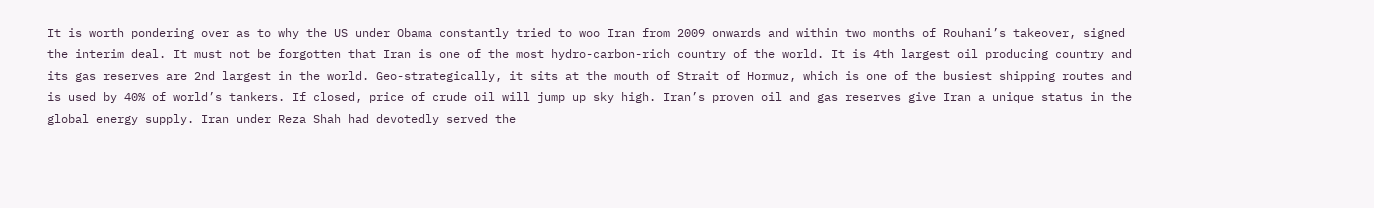It is worth pondering over as to why the US under Obama constantly tried to woo Iran from 2009 onwards and within two months of Rouhani’s takeover, signed the interim deal. It must not be forgotten that Iran is one of the most hydro-carbon-rich country of the world. It is 4th largest oil producing country and its gas reserves are 2nd largest in the world. Geo-strategically, it sits at the mouth of Strait of Hormuz, which is one of the busiest shipping routes and is used by 40% of world’s tankers. If closed, price of crude oil will jump up sky high. Iran’s proven oil and gas reserves give Iran a unique status in the global energy supply. Iran under Reza Shah had devotedly served the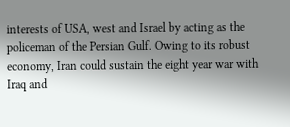interests of USA, west and Israel by acting as the policeman of the Persian Gulf. Owing to its robust economy, Iran could sustain the eight year war with Iraq and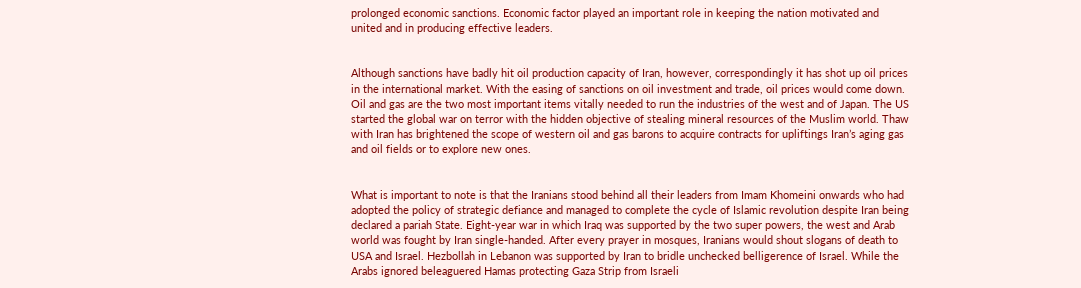prolonged economic sanctions. Economic factor played an important role in keeping the nation motivated and united and in producing effective leaders.


Although sanctions have badly hit oil production capacity of Iran, however, correspondingly it has shot up oil prices in the international market. With the easing of sanctions on oil investment and trade, oil prices would come down. Oil and gas are the two most important items vitally needed to run the industries of the west and of Japan. The US started the global war on terror with the hidden objective of stealing mineral resources of the Muslim world. Thaw with Iran has brightened the scope of western oil and gas barons to acquire contracts for upliftings Iran’s aging gas and oil fields or to explore new ones.


What is important to note is that the Iranians stood behind all their leaders from Imam Khomeini onwards who had adopted the policy of strategic defiance and managed to complete the cycle of Islamic revolution despite Iran being declared a pariah State. Eight-year war in which Iraq was supported by the two super powers, the west and Arab world was fought by Iran single-handed. After every prayer in mosques, Iranians would shout slogans of death to USA and Israel. Hezbollah in Lebanon was supported by Iran to bridle unchecked belligerence of Israel. While the Arabs ignored beleaguered Hamas protecting Gaza Strip from Israeli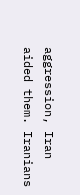aggression, Iran aided them. Iranians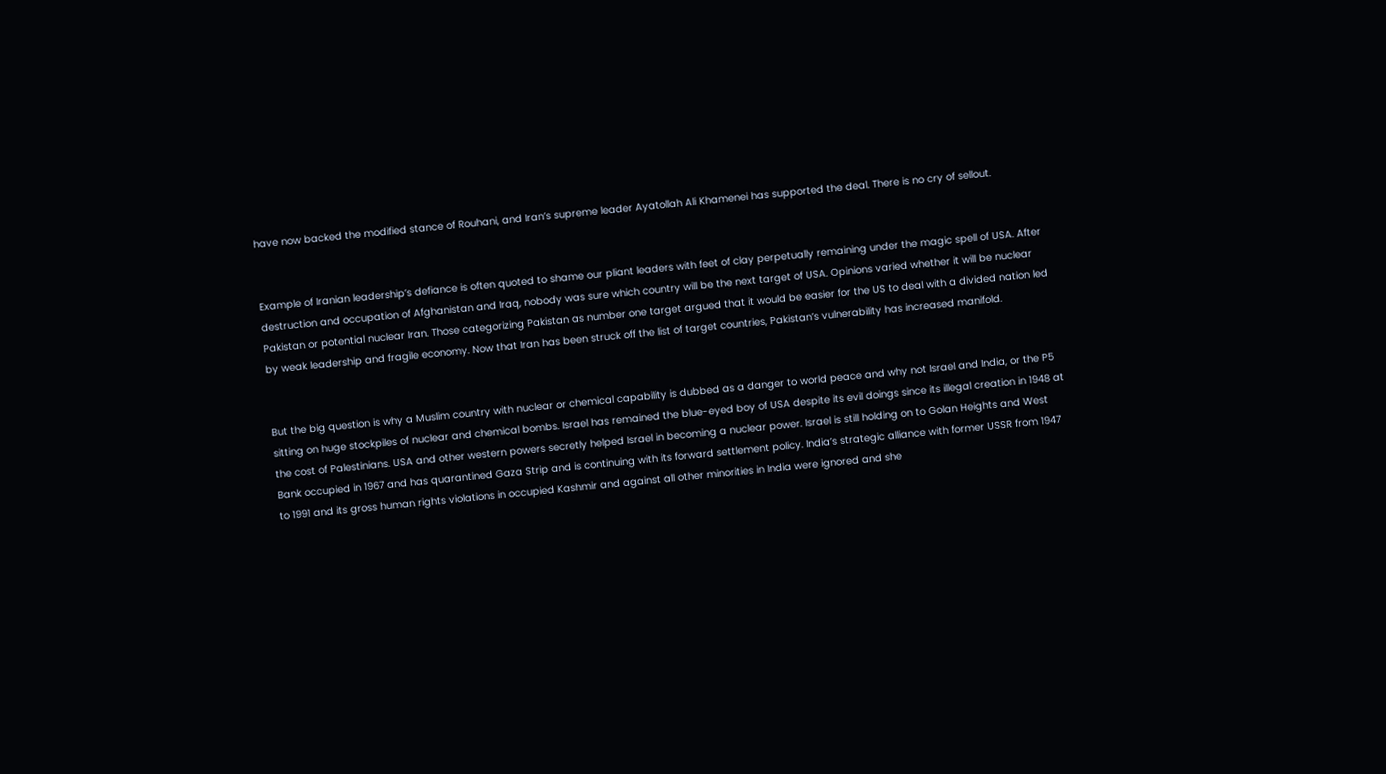have now backed the modified stance of Rouhani, and Iran’s supreme leader Ayatollah Ali Khamenei has supported the deal. There is no cry of sellout.


Example of Iranian leadership’s defiance is often quoted to shame our pliant leaders with feet of clay perpetually remaining under the magic spell of USA. After destruction and occupation of Afghanistan and Iraq, nobody was sure which country will be the next target of USA. Opinions varied whether it will be nuclear Pakistan or potential nuclear Iran. Those categorizing Pakistan as number one target argued that it would be easier for the US to deal with a divided nation led by weak leadership and fragile economy. Now that Iran has been struck off the list of target countries, Pakistan’s vulnerability has increased manifold.


But the big question is why a Muslim country with nuclear or chemical capability is dubbed as a danger to world peace and why not Israel and India, or the P5 sitting on huge stockpiles of nuclear and chemical bombs. Israel has remained the blue-eyed boy of USA despite its evil doings since its illegal creation in 1948 at the cost of Palestinians. USA and other western powers secretly helped Israel in becoming a nuclear power. Israel is still holding on to Golan Heights and West Bank occupied in 1967 and has quarantined Gaza Strip and is continuing with its forward settlement policy. India’s strategic alliance with former USSR from 1947 to 1991 and its gross human rights violations in occupied Kashmir and against all other minorities in India were ignored and she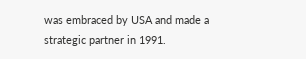was embraced by USA and made a strategic partner in 1991.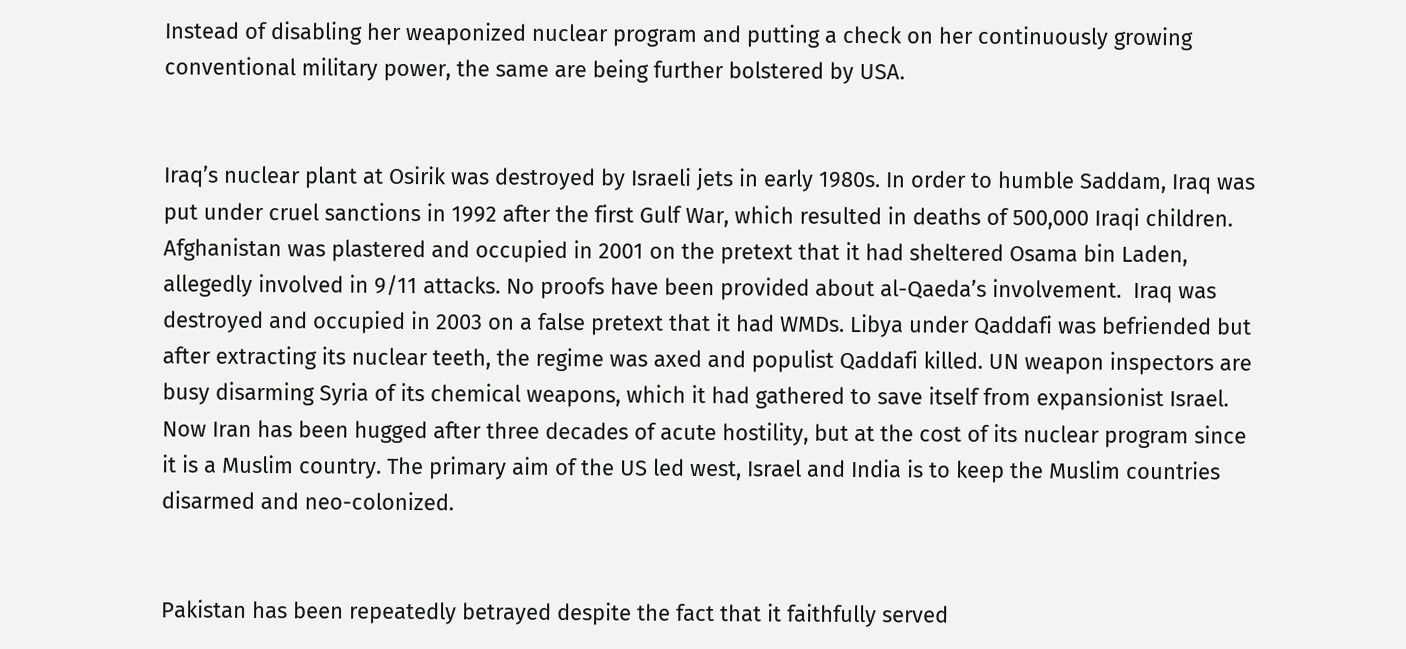Instead of disabling her weaponized nuclear program and putting a check on her continuously growing conventional military power, the same are being further bolstered by USA.


Iraq’s nuclear plant at Osirik was destroyed by Israeli jets in early 1980s. In order to humble Saddam, Iraq was put under cruel sanctions in 1992 after the first Gulf War, which resulted in deaths of 500,000 Iraqi children. Afghanistan was plastered and occupied in 2001 on the pretext that it had sheltered Osama bin Laden, allegedly involved in 9/11 attacks. No proofs have been provided about al-Qaeda’s involvement.  Iraq was destroyed and occupied in 2003 on a false pretext that it had WMDs. Libya under Qaddafi was befriended but after extracting its nuclear teeth, the regime was axed and populist Qaddafi killed. UN weapon inspectors are busy disarming Syria of its chemical weapons, which it had gathered to save itself from expansionist Israel. Now Iran has been hugged after three decades of acute hostility, but at the cost of its nuclear program since it is a Muslim country. The primary aim of the US led west, Israel and India is to keep the Muslim countries disarmed and neo-colonized.


Pakistan has been repeatedly betrayed despite the fact that it faithfully served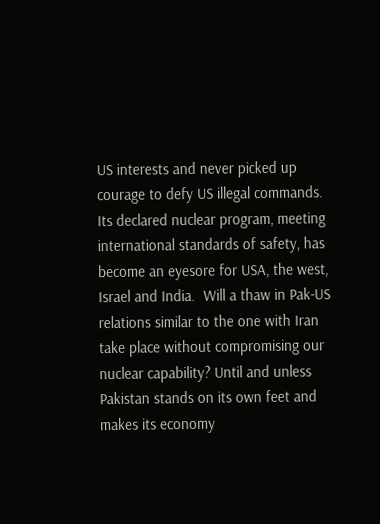US interests and never picked up courage to defy US illegal commands. Its declared nuclear program, meeting international standards of safety, has become an eyesore for USA, the west, Israel and India.  Will a thaw in Pak-US relations similar to the one with Iran take place without compromising our nuclear capability? Until and unless Pakistan stands on its own feet and makes its economy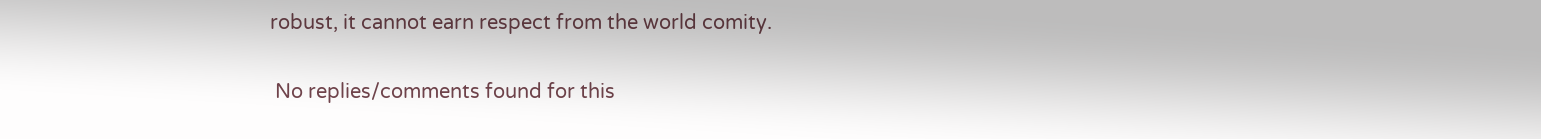robust, it cannot earn respect from the world comity.

 No replies/comments found for this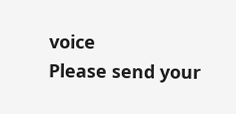voice
Please send your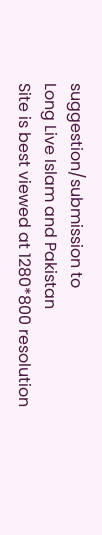suggestion/submission to
Long Live Islam and Pakistan
Site is best viewed at 1280*800 resolution